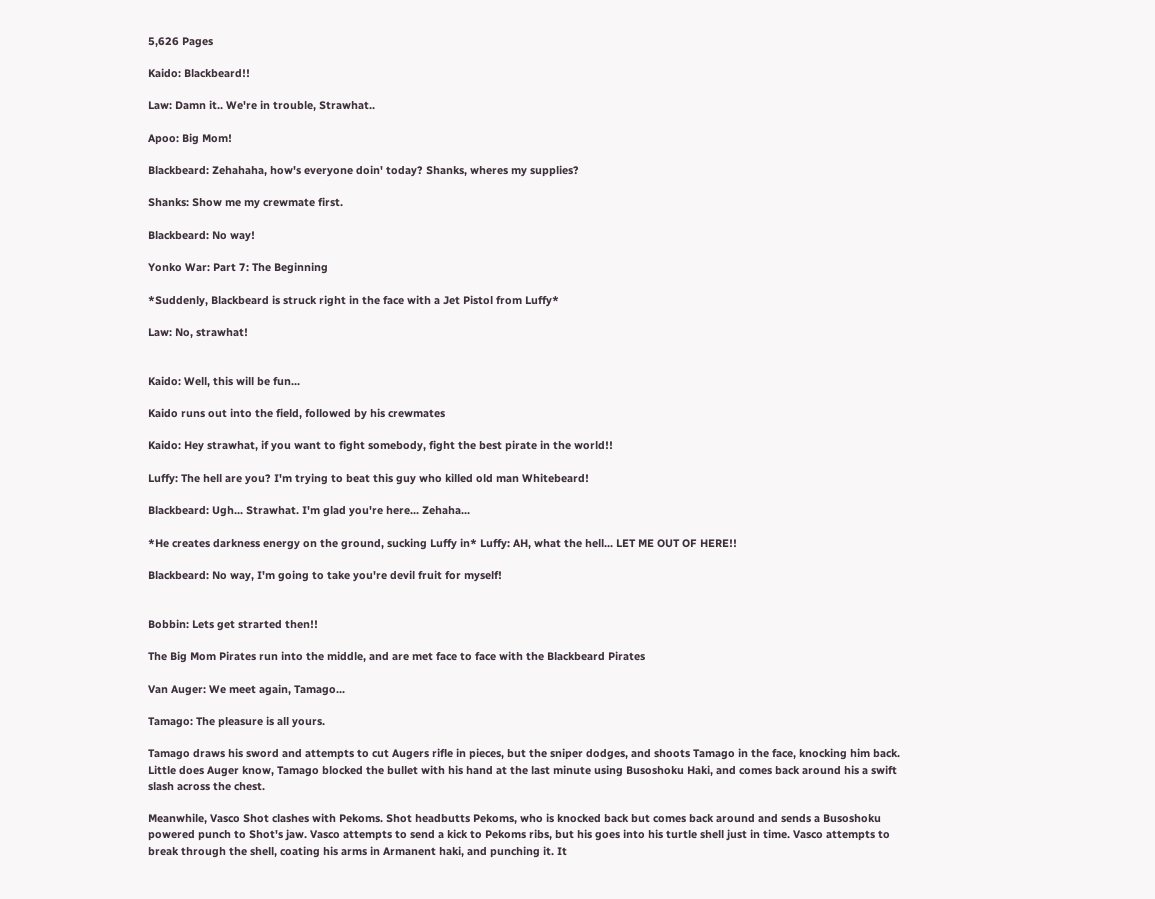5,626 Pages

Kaido: Blackbeard!!

Law: Damn it.. We're in trouble, Strawhat..

Apoo: Big Mom!

Blackbeard: Zehahaha, how's everyone doin' today? Shanks, wheres my supplies?

Shanks: Show me my crewmate first.

Blackbeard: No way!

Yonko War: Part 7: The Beginning

*Suddenly, Blackbeard is struck right in the face with a Jet Pistol from Luffy*

Law: No, strawhat!


Kaido: Well, this will be fun...

Kaido runs out into the field, followed by his crewmates

Kaido: Hey strawhat, if you want to fight somebody, fight the best pirate in the world!!

Luffy: The hell are you? I'm trying to beat this guy who killed old man Whitebeard!

Blackbeard: Ugh... Strawhat. I'm glad you're here... Zehaha...

*He creates darkness energy on the ground, sucking Luffy in* Luffy: AH, what the hell... LET ME OUT OF HERE!!

Blackbeard: No way, I'm going to take you're devil fruit for myself!


Bobbin: Lets get strarted then!!

The Big Mom Pirates run into the middle, and are met face to face with the Blackbeard Pirates

Van Auger: We meet again, Tamago...

Tamago: The pleasure is all yours.

Tamago draws his sword and attempts to cut Augers rifle in pieces, but the sniper dodges, and shoots Tamago in the face, knocking him back. Little does Auger know, Tamago blocked the bullet with his hand at the last minute using Busoshoku Haki, and comes back around his a swift slash across the chest.

Meanwhile, Vasco Shot clashes with Pekoms. Shot headbutts Pekoms, who is knocked back but comes back around and sends a Busoshoku powered punch to Shot's jaw. Vasco attempts to send a kick to Pekoms ribs, but his goes into his turtle shell just in time. Vasco attempts to break through the shell, coating his arms in Armanent haki, and punching it. It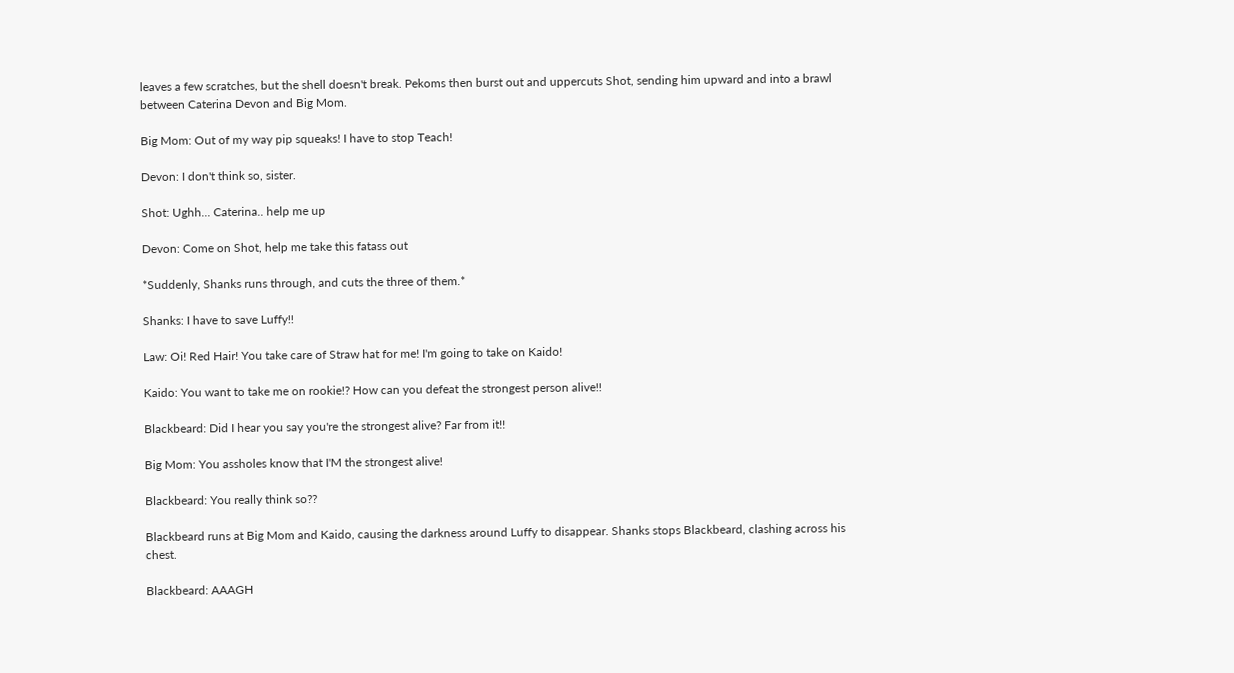leaves a few scratches, but the shell doesn't break. Pekoms then burst out and uppercuts Shot, sending him upward and into a brawl between Caterina Devon and Big Mom.

Big Mom: Out of my way pip squeaks! I have to stop Teach!

Devon: I don't think so, sister.

Shot: Ughh... Caterina.. help me up

Devon: Come on Shot, help me take this fatass out

*Suddenly, Shanks runs through, and cuts the three of them.*

Shanks: I have to save Luffy!!

Law: Oi! Red Hair! You take care of Straw hat for me! I'm going to take on Kaido!

Kaido: You want to take me on rookie!? How can you defeat the strongest person alive!!

Blackbeard: Did I hear you say you're the strongest alive? Far from it!!

Big Mom: You assholes know that I'M the strongest alive!

Blackbeard: You really think so??

Blackbeard runs at Big Mom and Kaido, causing the darkness around Luffy to disappear. Shanks stops Blackbeard, clashing across his chest.

Blackbeard: AAAGH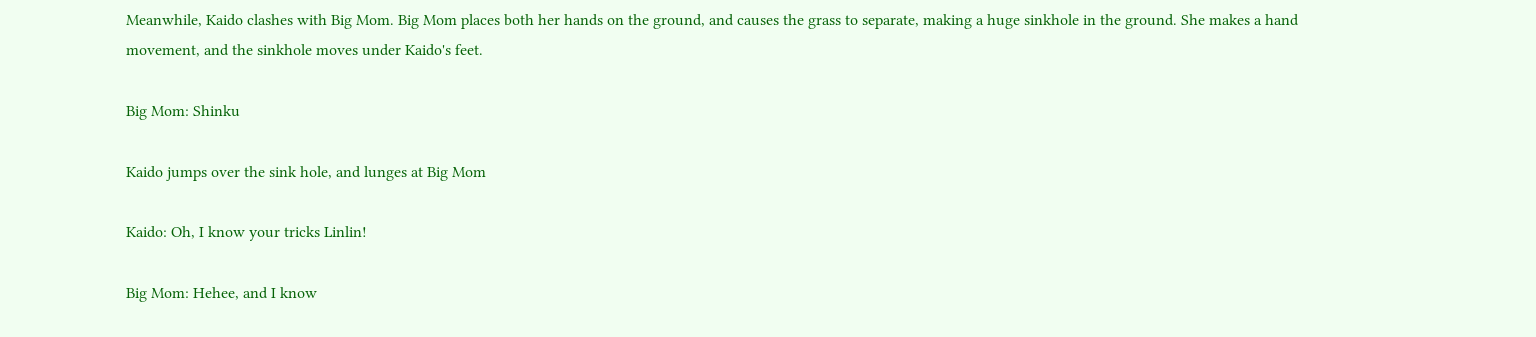Meanwhile, Kaido clashes with Big Mom. Big Mom places both her hands on the ground, and causes the grass to separate, making a huge sinkhole in the ground. She makes a hand movement, and the sinkhole moves under Kaido's feet.

Big Mom: Shinku

Kaido jumps over the sink hole, and lunges at Big Mom

Kaido: Oh, I know your tricks Linlin!

Big Mom: Hehee, and I know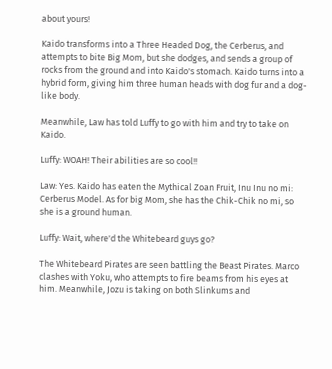about yours!

Kaido transforms into a Three Headed Dog, the Cerberus, and attempts to bite Big Mom, but she dodges, and sends a group of rocks from the ground and into Kaido's stomach. Kaido turns into a hybrid form, giving him three human heads with dog fur and a dog-like body.

Meanwhile, Law has told Luffy to go with him and try to take on Kaido.

Luffy: WOAH! Their abilities are so cool!!

Law: Yes. Kaido has eaten the Mythical Zoan Fruit, Inu Inu no mi: Cerberus Model. As for big Mom, she has the Chik-Chik no mi, so she is a ground human.

Luffy: Wait, where'd the Whitebeard guys go?

The Whitebeard Pirates are seen battling the Beast Pirates. Marco clashes with Yoku, who attempts to fire beams from his eyes at him. Meanwhile, Jozu is taking on both Slinkums and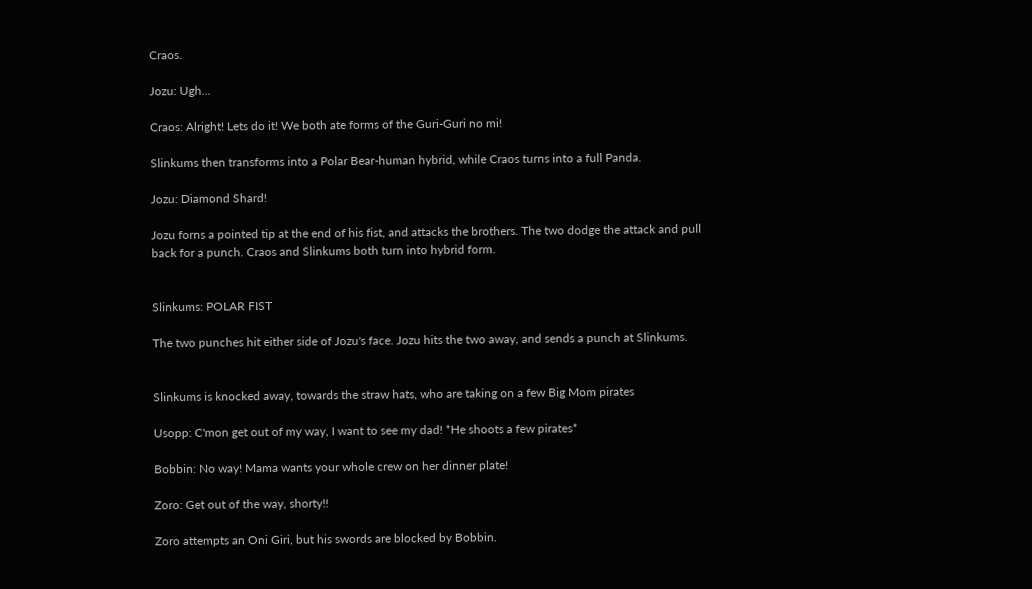Craos.

Jozu: Ugh...

Craos: Alright! Lets do it! We both ate forms of the Guri-Guri no mi!

Slinkums then transforms into a Polar Bear-human hybrid, while Craos turns into a full Panda.

Jozu: Diamond Shard!

Jozu forns a pointed tip at the end of his fist, and attacks the brothers. The two dodge the attack and pull back for a punch. Craos and Slinkums both turn into hybrid form.


Slinkums: POLAR FIST

The two punches hit either side of Jozu's face. Jozu hits the two away, and sends a punch at Slinkums.


Slinkums is knocked away, towards the straw hats, who are taking on a few Big Mom pirates

Usopp: C'mon get out of my way, I want to see my dad! *He shoots a few pirates*

Bobbin: No way! Mama wants your whole crew on her dinner plate!

Zoro: Get out of the way, shorty!!

Zoro attempts an Oni Giri, but his swords are blocked by Bobbin.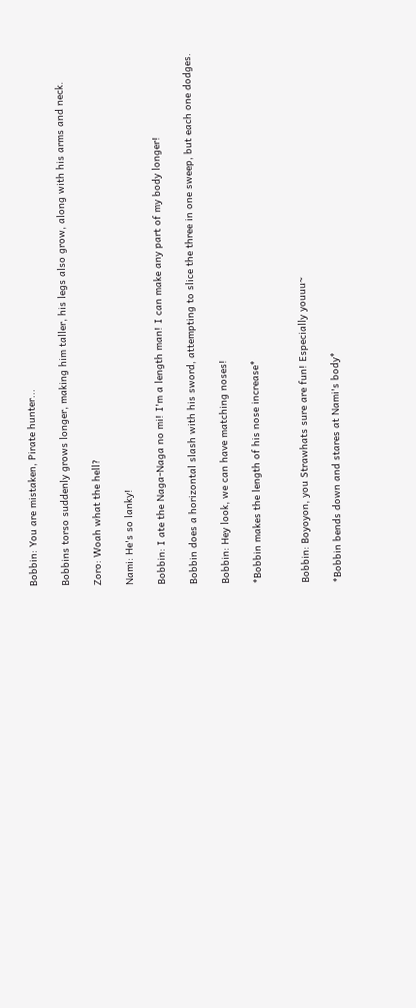Bobbin: You are mistaken, Pirate hunter...

Bobbins torso suddenly grows longer, making him taller, his legs also grow, along with his arms and neck.

Zoro: Woah what the hell?

Nami: He's so lanky!

Bobbin: I ate the Naga-Naga no mi! I'm a length man! I can make any part of my body longer!

Bobbin does a horizontal slash with his sword, attempting to slice the three in one sweep, but each one dodges.

Bobbin: Hey look, we can have matching noses!

*Bobbin makes the length of his nose increase*


Bobbin: Boyoyon, you Strawhats sure are fun! Especially youuu~

*Bobbin bends down and stares at Nami's body*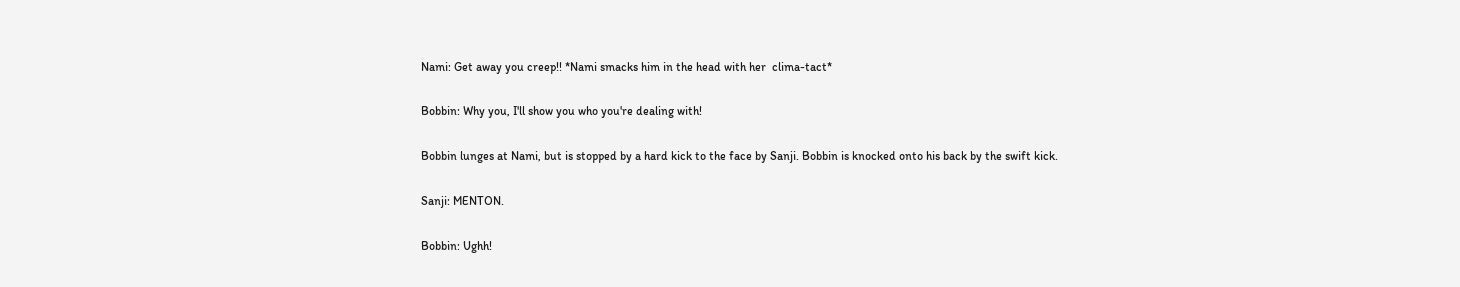Nami: Get away you creep!! *Nami smacks him in the head with her  clima-tact*

Bobbin: Why you, I'll show you who you're dealing with!

Bobbin lunges at Nami, but is stopped by a hard kick to the face by Sanji. Bobbin is knocked onto his back by the swift kick.

Sanji: MENTON.

Bobbin: Ughh!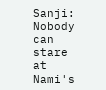Sanji: Nobody can stare at Nami's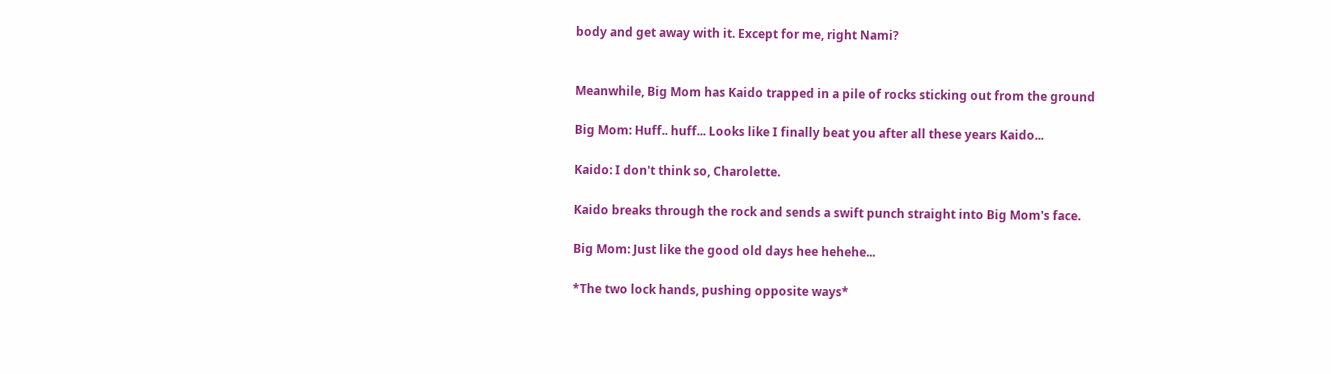body and get away with it. Except for me, right Nami?


Meanwhile, Big Mom has Kaido trapped in a pile of rocks sticking out from the ground

Big Mom: Huff.. huff... Looks like I finally beat you after all these years Kaido...

Kaido: I don't think so, Charolette.

Kaido breaks through the rock and sends a swift punch straight into Big Mom's face.

Big Mom: Just like the good old days hee hehehe...

*The two lock hands, pushing opposite ways*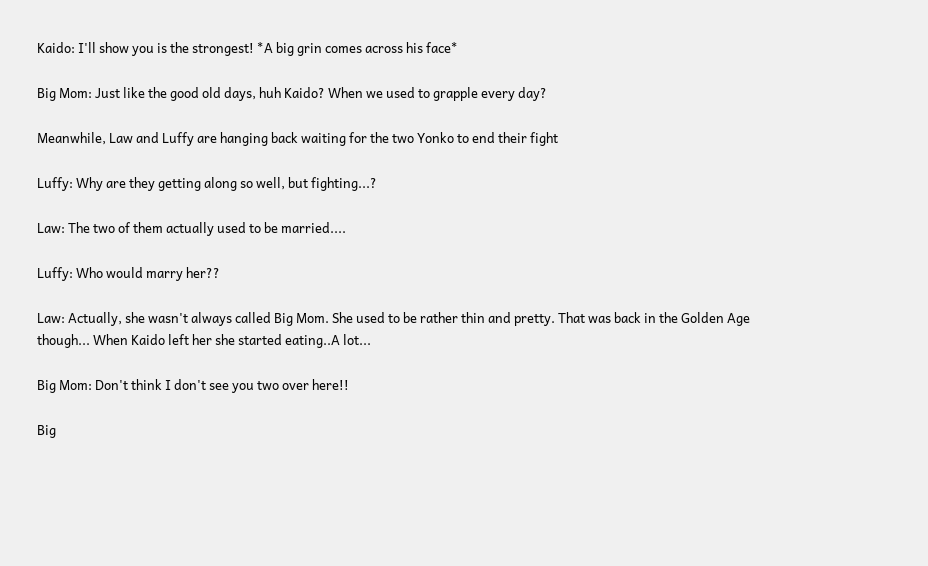Kaido: I'll show you is the strongest! *A big grin comes across his face*

Big Mom: Just like the good old days, huh Kaido? When we used to grapple every day?

Meanwhile, Law and Luffy are hanging back waiting for the two Yonko to end their fight

Luffy: Why are they getting along so well, but fighting...?

Law: The two of them actually used to be married....

Luffy: Who would marry her??

Law: Actually, she wasn't always called Big Mom. She used to be rather thin and pretty. That was back in the Golden Age though... When Kaido left her she started eating..A lot...

Big Mom: Don't think I don't see you two over here!!

Big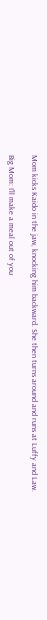Mom kicks Kaido in the jaw, knocking him backward. She then turns around and runs at Luffy and Law.

Big Mom: I'll make a meal out of you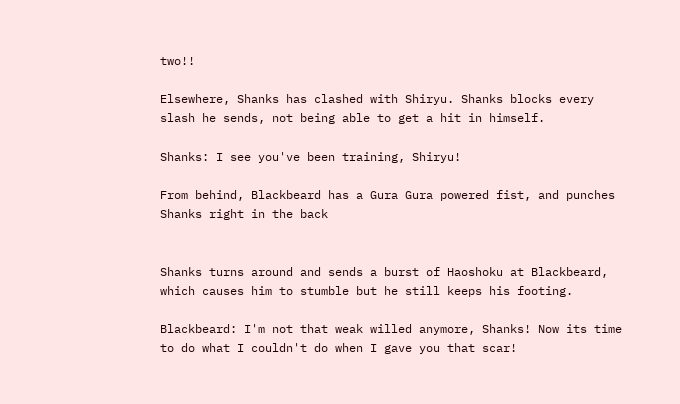two!!

Elsewhere, Shanks has clashed with Shiryu. Shanks blocks every slash he sends, not being able to get a hit in himself.

Shanks: I see you've been training, Shiryu!

From behind, Blackbeard has a Gura Gura powered fist, and punches Shanks right in the back


Shanks turns around and sends a burst of Haoshoku at Blackbeard, which causes him to stumble but he still keeps his footing.

Blackbeard: I'm not that weak willed anymore, Shanks! Now its time to do what I couldn't do when I gave you that scar!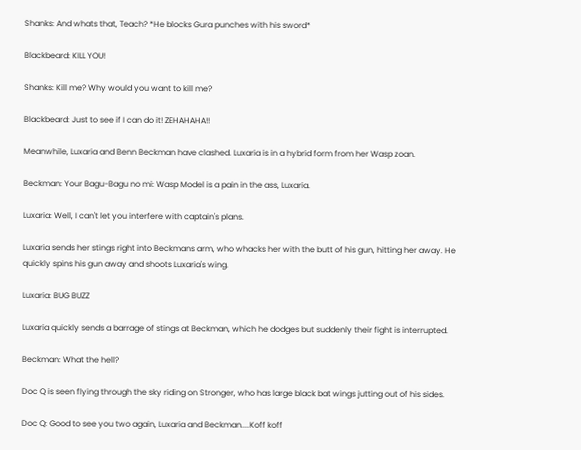Shanks: And whats that, Teach? *He blocks Gura punches with his sword*

Blackbeard: KILL YOU!

Shanks: Kill me? Why would you want to kill me?

Blackbeard: Just to see if I can do it! ZEHAHAHA!!

Meanwhile, Luxaria and Benn Beckman have clashed. Luxaria is in a hybrid form from her Wasp zoan.

Beckman: Your Bagu-Bagu no mi: Wasp Model is a pain in the ass, Luxaria.

Luxaria: Well, I can't let you interfere with captain's plans.

Luxaria sends her stings right into Beckmans arm, who whacks her with the butt of his gun, hitting her away. He quickly spins his gun away and shoots Luxaria's wing.

Luxaria: BUG BUZZ

Luxaria quickly sends a barrage of stings at Beckman, which he dodges but suddenly their fight is interrupted.

Beckman: What the hell?

Doc Q is seen flying through the sky riding on Stronger, who has large black bat wings jutting out of his sides.

Doc Q: Good to see you two again, Luxaria and Beckman....Koff koff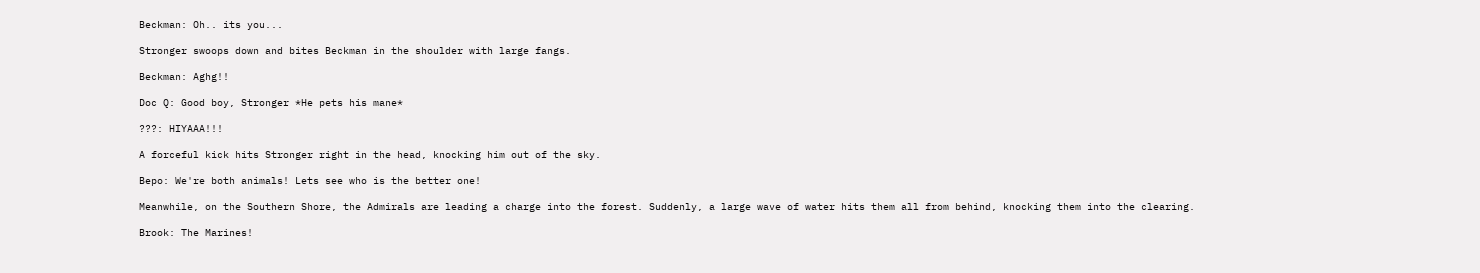Beckman: Oh.. its you...

Stronger swoops down and bites Beckman in the shoulder with large fangs.

Beckman: Aghg!!

Doc Q: Good boy, Stronger *He pets his mane*

???: HIYAAA!!!

A forceful kick hits Stronger right in the head, knocking him out of the sky.

Bepo: We're both animals! Lets see who is the better one!

Meanwhile, on the Southern Shore, the Admirals are leading a charge into the forest. Suddenly, a large wave of water hits them all from behind, knocking them into the clearing.

Brook: The Marines!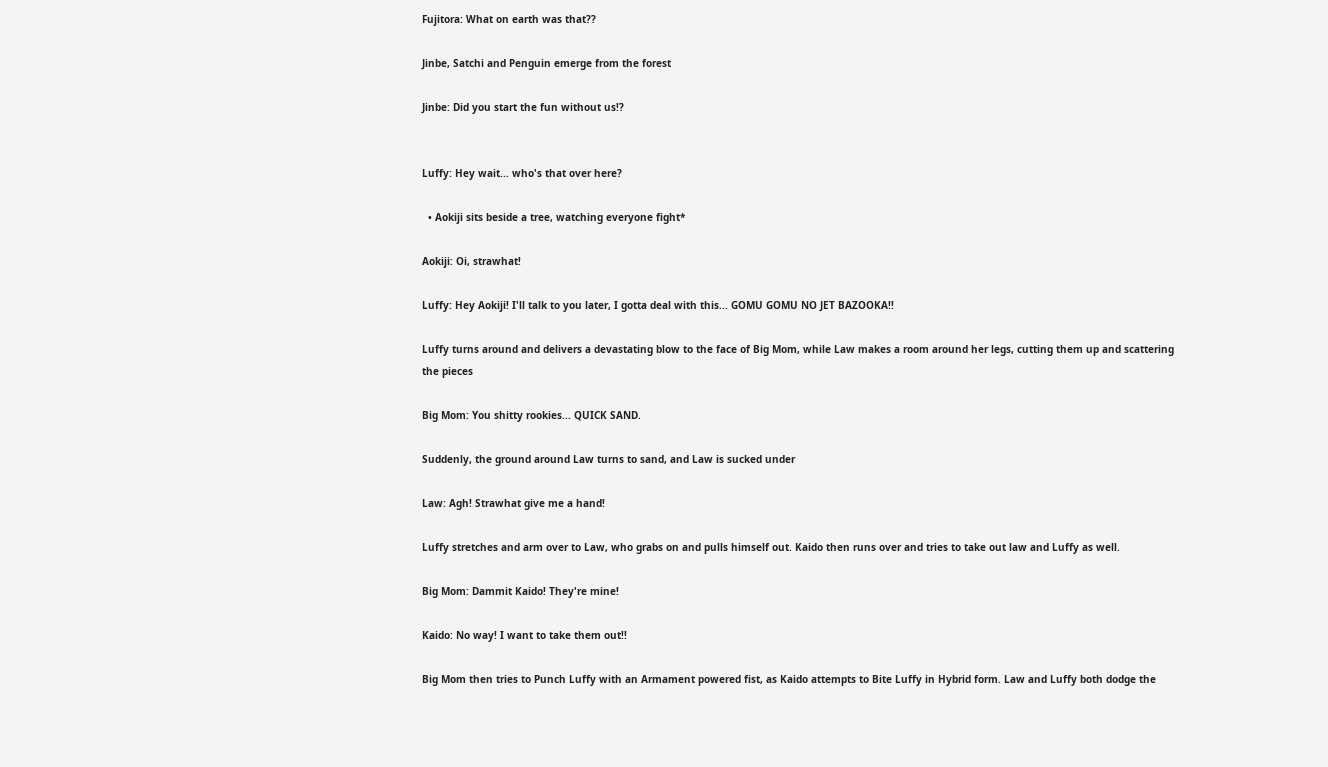Fujitora: What on earth was that??

Jinbe, Satchi and Penguin emerge from the forest

Jinbe: Did you start the fun without us!?


Luffy: Hey wait... who's that over here?

  • Aokiji sits beside a tree, watching everyone fight*

Aokiji: Oi, strawhat!

Luffy: Hey Aokiji! I'll talk to you later, I gotta deal with this... GOMU GOMU NO JET BAZOOKA!!

Luffy turns around and delivers a devastating blow to the face of Big Mom, while Law makes a room around her legs, cutting them up and scattering the pieces

Big Mom: You shitty rookies... QUICK SAND.

Suddenly, the ground around Law turns to sand, and Law is sucked under

Law: Agh! Strawhat give me a hand!

Luffy stretches and arm over to Law, who grabs on and pulls himself out. Kaido then runs over and tries to take out law and Luffy as well.

Big Mom: Dammit Kaido! They're mine!

Kaido: No way! I want to take them out!!

Big Mom then tries to Punch Luffy with an Armament powered fist, as Kaido attempts to Bite Luffy in Hybrid form. Law and Luffy both dodge the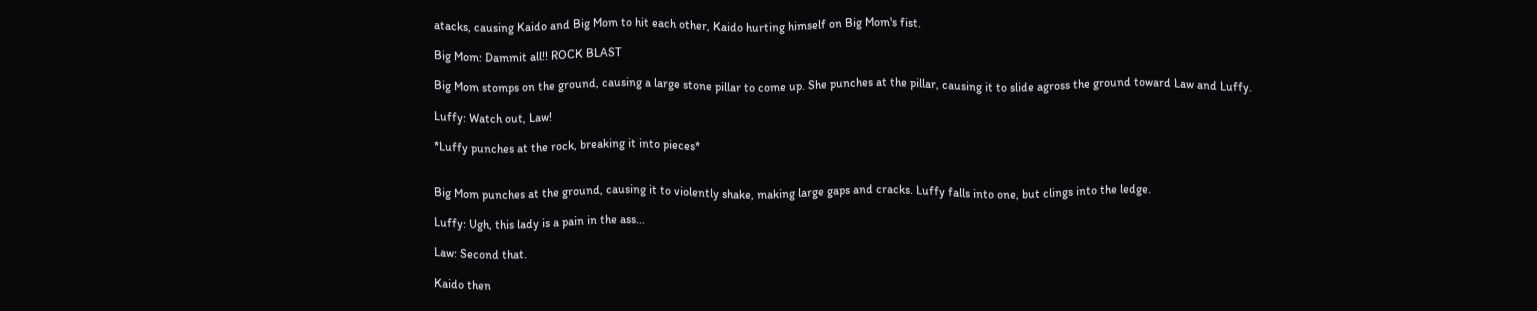atacks, causing Kaido and Big Mom to hit each other, Kaido hurting himself on Big Mom's fist.

Big Mom: Dammit all!! ROCK BLAST

Big Mom stomps on the ground, causing a large stone pillar to come up. She punches at the pillar, causing it to slide agross the ground toward Law and Luffy.

Luffy: Watch out, Law!

*Luffy punches at the rock, breaking it into pieces*


Big Mom punches at the ground, causing it to violently shake, making large gaps and cracks. Luffy falls into one, but clings into the ledge.

Luffy: Ugh, this lady is a pain in the ass...

Law: Second that.

Kaido then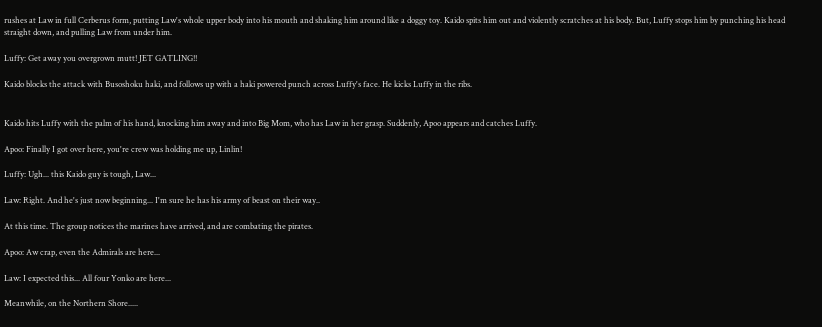rushes at Law in full Cerberus form, putting Law's whole upper body into his mouth and shaking him around like a doggy toy. Kaido spits him out and violently scratches at his body. But, Luffy stops him by punching his head straight down, and pulling Law from under him.

Luffy: Get away you overgrown mutt! JET GATLING!!

Kaido blocks the attack with Busoshoku haki, and follows up with a haki powered punch across Luffy's face. He kicks Luffy in the ribs.


Kaido hits Luffy with the palm of his hand, knocking him away and into Big Mom, who has Law in her grasp. Suddenly, Apoo appears and catches Luffy.

Apoo: Finally I got over here, you're crew was holding me up, Linlin!

Luffy: Ugh... this Kaido guy is tough, Law...

Law: Right. And he's just now beginning... I'm sure he has his army of beast on their way..

At this time. The group notices the marines have arrived, and are combating the pirates.

Apoo: Aw crap, even the Admirals are here...

Law: I expected this... All four Yonko are here...

Meanwhile, on the Northern Shore.....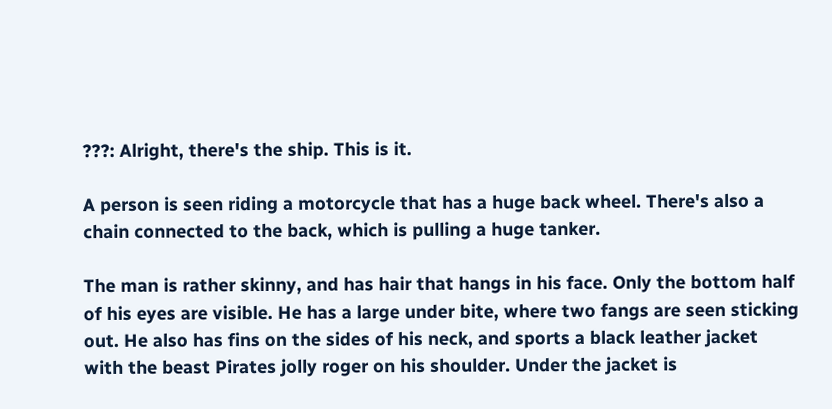???: Alright, there's the ship. This is it.

A person is seen riding a motorcycle that has a huge back wheel. There's also a chain connected to the back, which is pulling a huge tanker.

The man is rather skinny, and has hair that hangs in his face. Only the bottom half of his eyes are visible. He has a large under bite, where two fangs are seen sticking out. He also has fins on the sides of his neck, and sports a black leather jacket with the beast Pirates jolly roger on his shoulder. Under the jacket is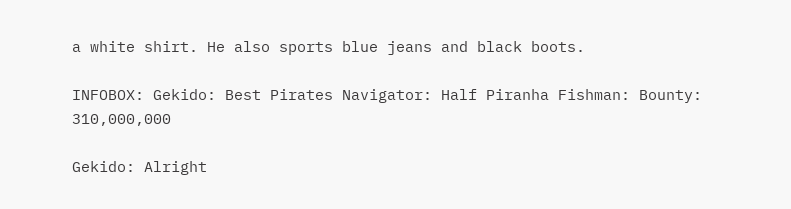a white shirt. He also sports blue jeans and black boots.

INFOBOX: Gekido: Best Pirates Navigator: Half Piranha Fishman: Bounty: 310,000,000

Gekido: Alright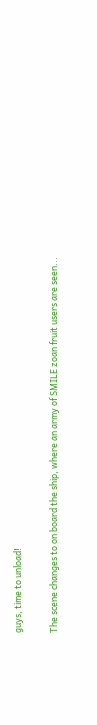guys, time to unload!

The scene changes to on board the ship, where an army of SMILE zoan fruit users are seen...